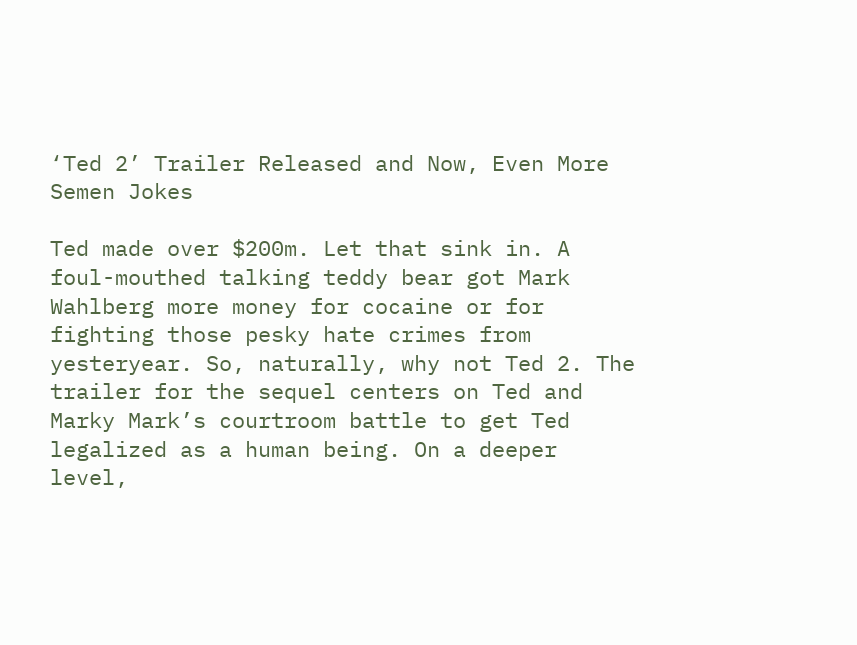‘Ted 2’ Trailer Released and Now, Even More Semen Jokes

Ted made over $200m. Let that sink in. A foul-mouthed talking teddy bear got Mark Wahlberg more money for cocaine or for fighting those pesky hate crimes from yesteryear. So, naturally, why not Ted 2. The trailer for the sequel centers on Ted and Marky Mark’s courtroom battle to get Ted legalized as a human being. On a deeper level,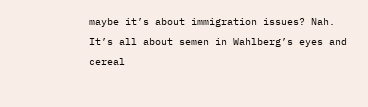maybe it’s about immigration issues? Nah. It’s all about semen in Wahlberg’s eyes and cereal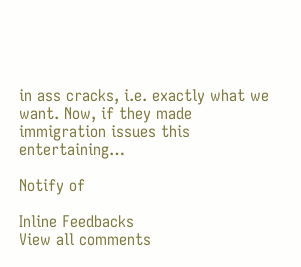in ass cracks, i.e. exactly what we want. Now, if they made immigration issues this entertaining…

Notify of

Inline Feedbacks
View all comments